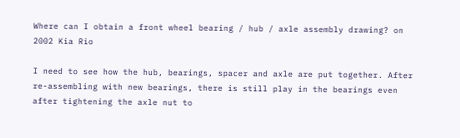Where can I obtain a front wheel bearing / hub / axle assembly drawing? on 2002 Kia Rio

I need to see how the hub, bearings, spacer and axle are put together. After re-assembling with new bearings, there is still play in the bearings even after tightening the axle nut to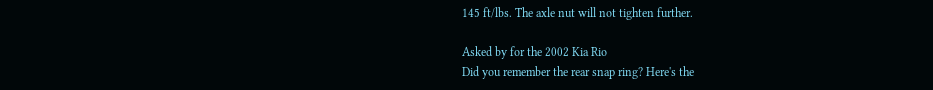145 ft/lbs. The axle nut will not tighten further.

Asked by for the 2002 Kia Rio
Did you remember the rear snap ring? Here's the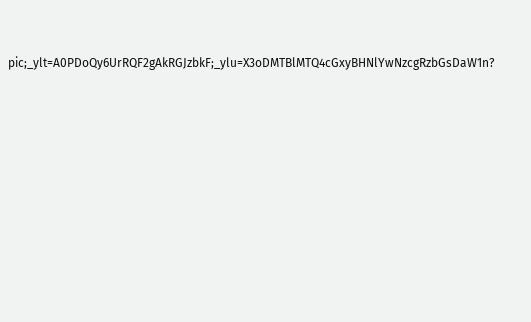pic;_ylt=A0PDoQy6UrRQF2gAkRGJzbkF;_ylu=X3oDMTBlMTQ4cGxyBHNlYwNzcgRzbGsDaW1n?